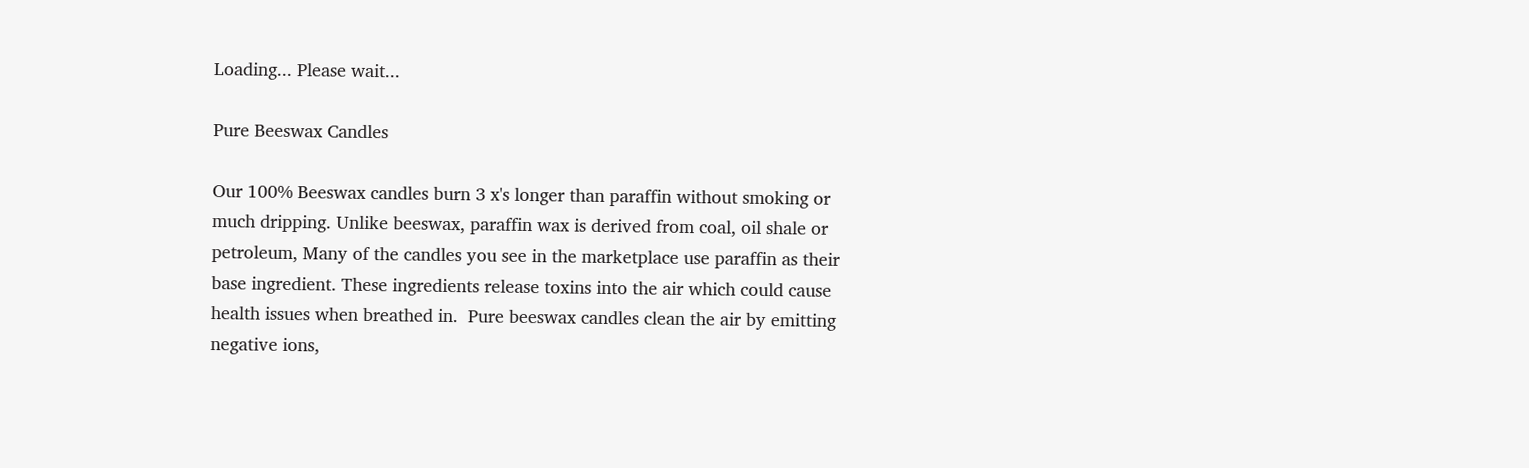Loading... Please wait...

Pure Beeswax Candles

Our 100% Beeswax candles burn 3 x's longer than paraffin without smoking or much dripping. Unlike beeswax, paraffin wax is derived from coal, oil shale or petroleum, Many of the candles you see in the marketplace use paraffin as their base ingredient. These ingredients release toxins into the air which could cause health issues when breathed in.  Pure beeswax candles clean the air by emitting negative ions,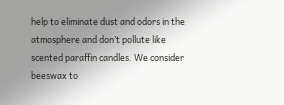help to eliminate dust and odors in the atmosphere and don’t pollute like scented paraffin candles. We consider beeswax to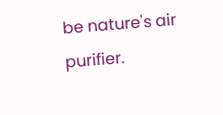be nature's air purifier.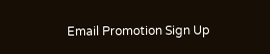Email Promotion Sign Up